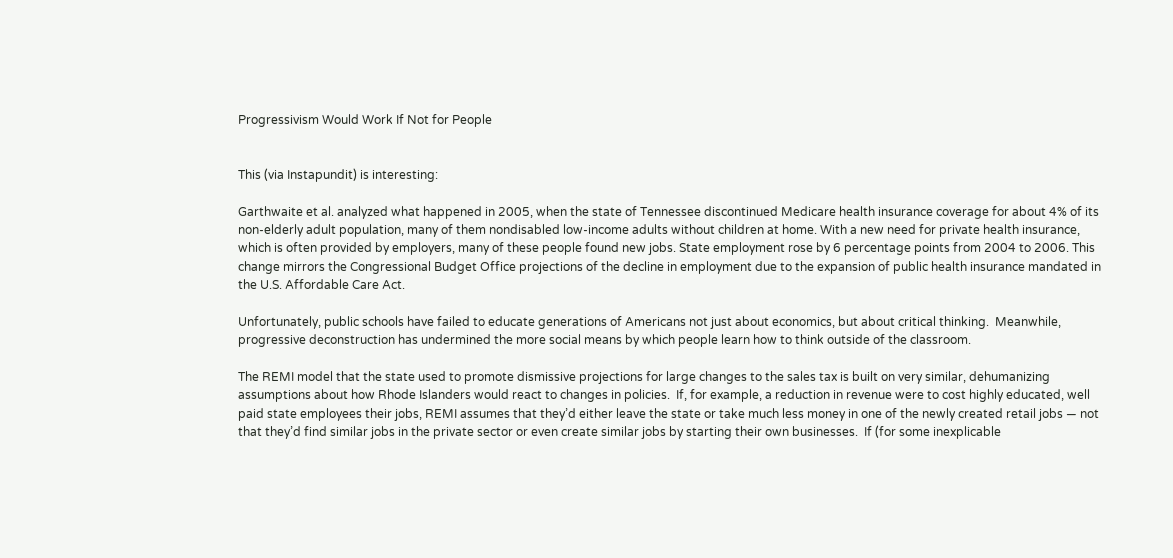Progressivism Would Work If Not for People


This (via Instapundit) is interesting:

Garthwaite et al. analyzed what happened in 2005, when the state of Tennessee discontinued Medicare health insurance coverage for about 4% of its non-elderly adult population, many of them nondisabled low-income adults without children at home. With a new need for private health insurance, which is often provided by employers, many of these people found new jobs. State employment rose by 6 percentage points from 2004 to 2006. This change mirrors the Congressional Budget Office projections of the decline in employment due to the expansion of public health insurance mandated in the U.S. Affordable Care Act.

Unfortunately, public schools have failed to educate generations of Americans not just about economics, but about critical thinking.  Meanwhile, progressive deconstruction has undermined the more social means by which people learn how to think outside of the classroom.

The REMI model that the state used to promote dismissive projections for large changes to the sales tax is built on very similar, dehumanizing assumptions about how Rhode Islanders would react to changes in policies.  If, for example, a reduction in revenue were to cost highly educated, well paid state employees their jobs, REMI assumes that they’d either leave the state or take much less money in one of the newly created retail jobs — not that they’d find similar jobs in the private sector or even create similar jobs by starting their own businesses.  If (for some inexplicable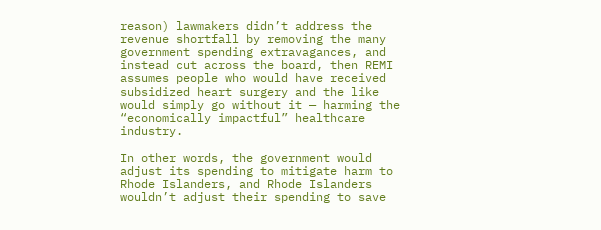reason) lawmakers didn’t address the revenue shortfall by removing the many government spending extravagances, and instead cut across the board, then REMI assumes people who would have received subsidized heart surgery and the like would simply go without it — harming the “economically impactful” healthcare industry.

In other words, the government would adjust its spending to mitigate harm to Rhode Islanders, and Rhode Islanders wouldn’t adjust their spending to save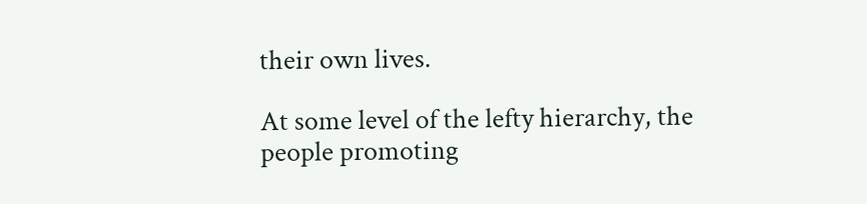their own lives.

At some level of the lefty hierarchy, the people promoting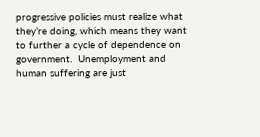progressive policies must realize what they’re doing, which means they want to further a cycle of dependence on government.  Unemployment and human suffering are just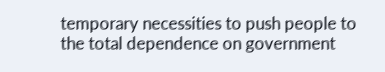temporary necessities to push people to the total dependence on government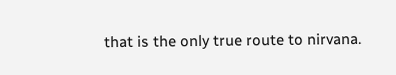that is the only true route to nirvana.